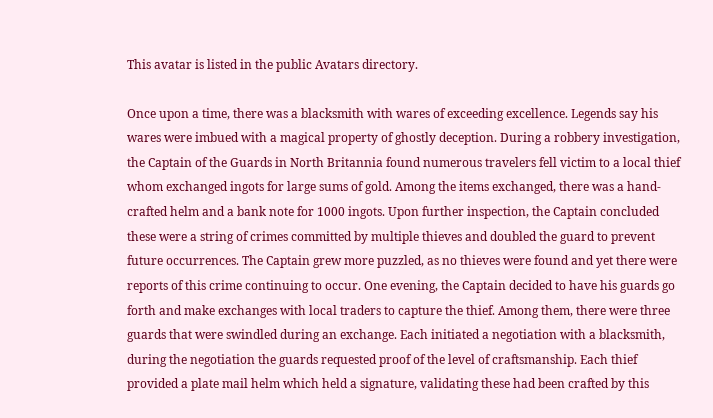This avatar is listed in the public Avatars directory.

Once upon a time, there was a blacksmith with wares of exceeding excellence. Legends say his wares were imbued with a magical property of ghostly deception. During a robbery investigation, the Captain of the Guards in North Britannia found numerous travelers fell victim to a local thief whom exchanged ingots for large sums of gold. Among the items exchanged, there was a hand-crafted helm and a bank note for 1000 ingots. Upon further inspection, the Captain concluded these were a string of crimes committed by multiple thieves and doubled the guard to prevent future occurrences. The Captain grew more puzzled, as no thieves were found and yet there were reports of this crime continuing to occur. One evening, the Captain decided to have his guards go forth and make exchanges with local traders to capture the thief. Among them, there were three guards that were swindled during an exchange. Each initiated a negotiation with a blacksmith, during the negotiation the guards requested proof of the level of craftsmanship. Each thief provided a plate mail helm which held a signature, validating these had been crafted by this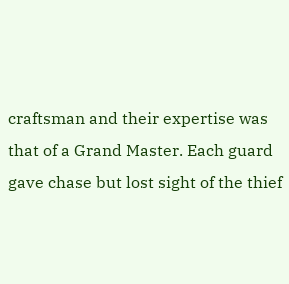craftsman and their expertise was that of a Grand Master. Each guard gave chase but lost sight of the thief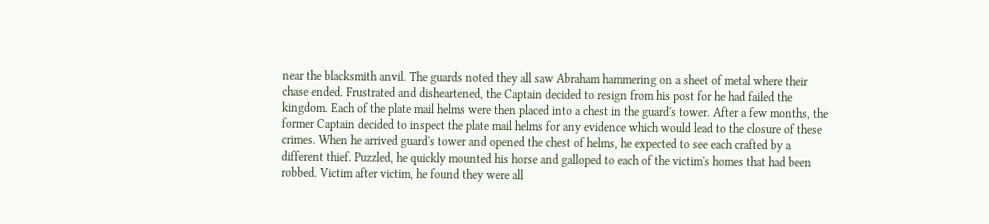near the blacksmith anvil. The guards noted they all saw Abraham hammering on a sheet of metal where their chase ended. Frustrated and disheartened, the Captain decided to resign from his post for he had failed the kingdom. Each of the plate mail helms were then placed into a chest in the guard's tower. After a few months, the former Captain decided to inspect the plate mail helms for any evidence which would lead to the closure of these crimes. When he arrived guard's tower and opened the chest of helms, he expected to see each crafted by a different thief. Puzzled, he quickly mounted his horse and galloped to each of the victim's homes that had been robbed. Victim after victim, he found they were all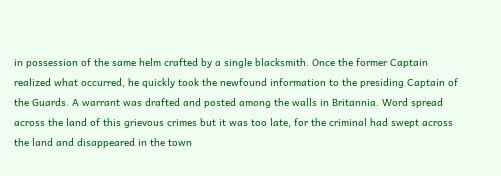in possession of the same helm crafted by a single blacksmith. Once the former Captain realized what occurred, he quickly took the newfound information to the presiding Captain of the Guards. A warrant was drafted and posted among the walls in Britannia. Word spread across the land of this grievous crimes but it was too late, for the criminal had swept across the land and disappeared in the town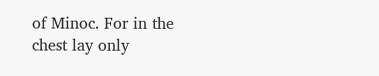of Minoc. For in the chest lay only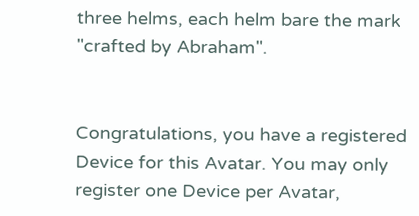three helms, each helm bare the mark "crafted by Abraham".


Congratulations, you have a registered Device for this Avatar. You may only register one Device per Avatar,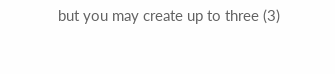but you may create up to three (3)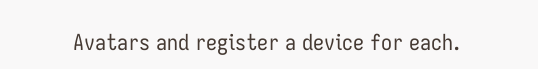Avatars and register a device for each.